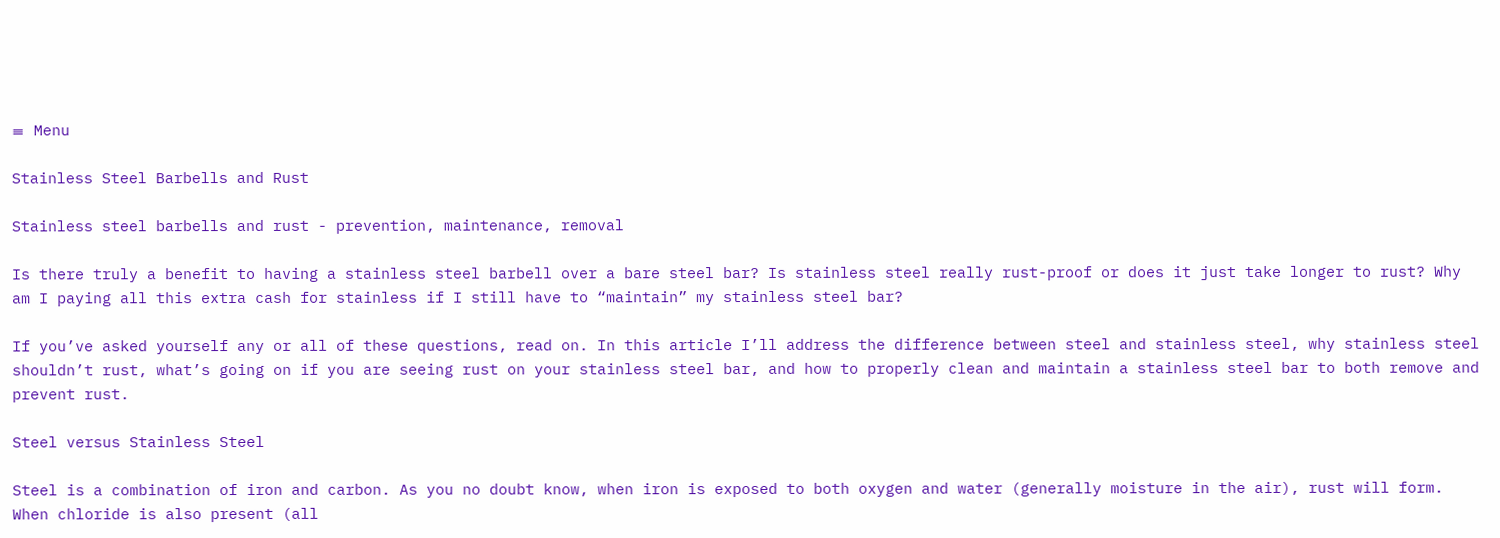≡ Menu

Stainless Steel Barbells and Rust

Stainless steel barbells and rust - prevention, maintenance, removal

Is there truly a benefit to having a stainless steel barbell over a bare steel bar? Is stainless steel really rust-proof or does it just take longer to rust? Why am I paying all this extra cash for stainless if I still have to “maintain” my stainless steel bar?

If you’ve asked yourself any or all of these questions, read on. In this article I’ll address the difference between steel and stainless steel, why stainless steel shouldn’t rust, what’s going on if you are seeing rust on your stainless steel bar, and how to properly clean and maintain a stainless steel bar to both remove and prevent rust.

Steel versus Stainless Steel

Steel is a combination of iron and carbon. As you no doubt know, when iron is exposed to both oxygen and water (generally moisture in the air), rust will form. When chloride is also present (all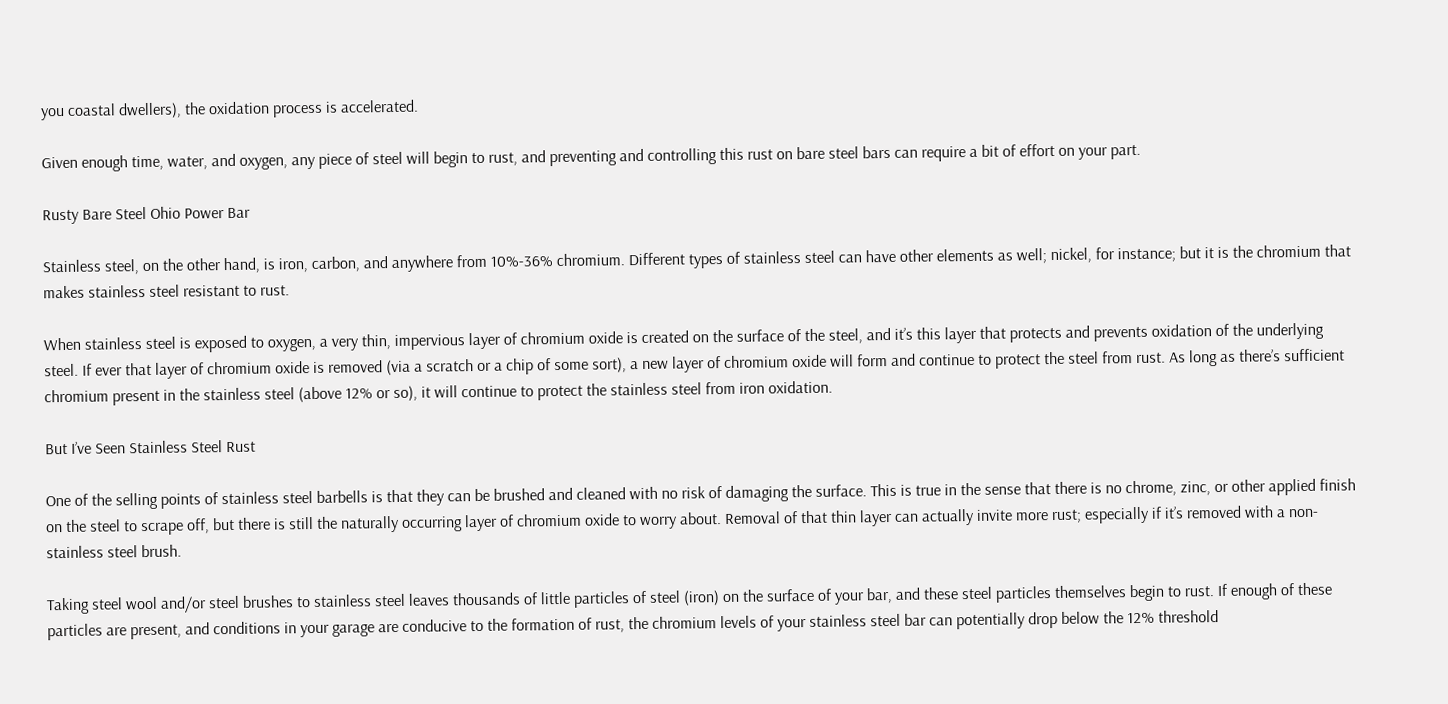you coastal dwellers), the oxidation process is accelerated.

Given enough time, water, and oxygen, any piece of steel will begin to rust, and preventing and controlling this rust on bare steel bars can require a bit of effort on your part.

Rusty Bare Steel Ohio Power Bar

Stainless steel, on the other hand, is iron, carbon, and anywhere from 10%-36% chromium. Different types of stainless steel can have other elements as well; nickel, for instance; but it is the chromium that makes stainless steel resistant to rust.

When stainless steel is exposed to oxygen, a very thin, impervious layer of chromium oxide is created on the surface of the steel, and it’s this layer that protects and prevents oxidation of the underlying steel. If ever that layer of chromium oxide is removed (via a scratch or a chip of some sort), a new layer of chromium oxide will form and continue to protect the steel from rust. As long as there’s sufficient chromium present in the stainless steel (above 12% or so), it will continue to protect the stainless steel from iron oxidation.

But I’ve Seen Stainless Steel Rust

One of the selling points of stainless steel barbells is that they can be brushed and cleaned with no risk of damaging the surface. This is true in the sense that there is no chrome, zinc, or other applied finish on the steel to scrape off, but there is still the naturally occurring layer of chromium oxide to worry about. Removal of that thin layer can actually invite more rust; especially if it’s removed with a non-stainless steel brush.

Taking steel wool and/or steel brushes to stainless steel leaves thousands of little particles of steel (iron) on the surface of your bar, and these steel particles themselves begin to rust. If enough of these particles are present, and conditions in your garage are conducive to the formation of rust, the chromium levels of your stainless steel bar can potentially drop below the 12% threshold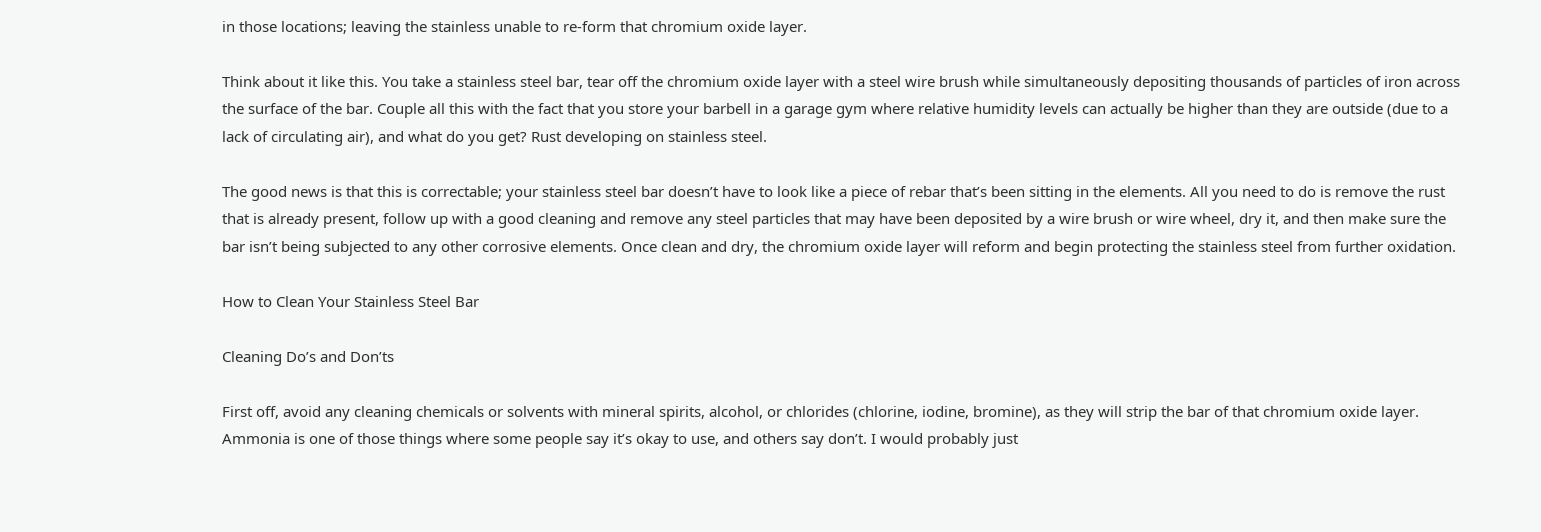in those locations; leaving the stainless unable to re-form that chromium oxide layer.

Think about it like this. You take a stainless steel bar, tear off the chromium oxide layer with a steel wire brush while simultaneously depositing thousands of particles of iron across the surface of the bar. Couple all this with the fact that you store your barbell in a garage gym where relative humidity levels can actually be higher than they are outside (due to a lack of circulating air), and what do you get? Rust developing on stainless steel.

The good news is that this is correctable; your stainless steel bar doesn’t have to look like a piece of rebar that’s been sitting in the elements. All you need to do is remove the rust that is already present, follow up with a good cleaning and remove any steel particles that may have been deposited by a wire brush or wire wheel, dry it, and then make sure the bar isn’t being subjected to any other corrosive elements. Once clean and dry, the chromium oxide layer will reform and begin protecting the stainless steel from further oxidation.

How to Clean Your Stainless Steel Bar

Cleaning Do’s and Don’ts

First off, avoid any cleaning chemicals or solvents with mineral spirits, alcohol, or chlorides (chlorine, iodine, bromine), as they will strip the bar of that chromium oxide layer. Ammonia is one of those things where some people say it’s okay to use, and others say don’t. I would probably just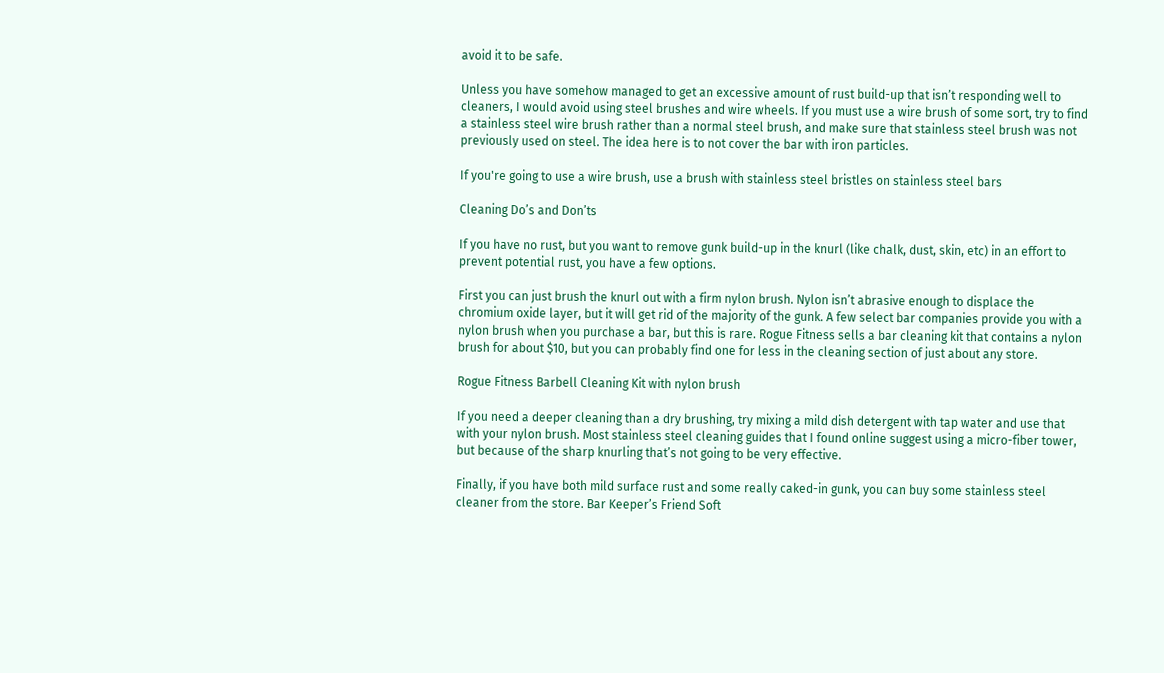avoid it to be safe.

Unless you have somehow managed to get an excessive amount of rust build-up that isn’t responding well to cleaners, I would avoid using steel brushes and wire wheels. If you must use a wire brush of some sort, try to find a stainless steel wire brush rather than a normal steel brush, and make sure that stainless steel brush was not previously used on steel. The idea here is to not cover the bar with iron particles.

If you're going to use a wire brush, use a brush with stainless steel bristles on stainless steel bars

Cleaning Do’s and Don’ts

If you have no rust, but you want to remove gunk build-up in the knurl (like chalk, dust, skin, etc) in an effort to prevent potential rust, you have a few options.

First you can just brush the knurl out with a firm nylon brush. Nylon isn’t abrasive enough to displace the chromium oxide layer, but it will get rid of the majority of the gunk. A few select bar companies provide you with a nylon brush when you purchase a bar, but this is rare. Rogue Fitness sells a bar cleaning kit that contains a nylon brush for about $10, but you can probably find one for less in the cleaning section of just about any store.

Rogue Fitness Barbell Cleaning Kit with nylon brush

If you need a deeper cleaning than a dry brushing, try mixing a mild dish detergent with tap water and use that with your nylon brush. Most stainless steel cleaning guides that I found online suggest using a micro-fiber tower, but because of the sharp knurling that’s not going to be very effective.

Finally, if you have both mild surface rust and some really caked-in gunk, you can buy some stainless steel cleaner from the store. Bar Keeper’s Friend Soft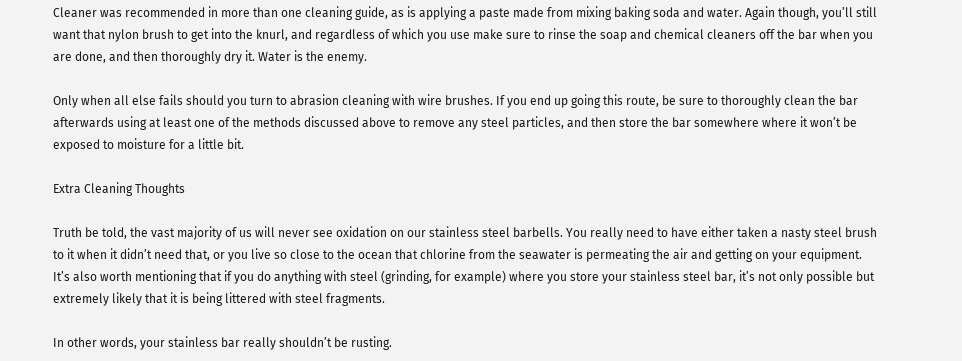Cleaner was recommended in more than one cleaning guide, as is applying a paste made from mixing baking soda and water. Again though, you’ll still want that nylon brush to get into the knurl, and regardless of which you use make sure to rinse the soap and chemical cleaners off the bar when you are done, and then thoroughly dry it. Water is the enemy.

Only when all else fails should you turn to abrasion cleaning with wire brushes. If you end up going this route, be sure to thoroughly clean the bar afterwards using at least one of the methods discussed above to remove any steel particles, and then store the bar somewhere where it won’t be exposed to moisture for a little bit.

Extra Cleaning Thoughts

Truth be told, the vast majority of us will never see oxidation on our stainless steel barbells. You really need to have either taken a nasty steel brush to it when it didn’t need that, or you live so close to the ocean that chlorine from the seawater is permeating the air and getting on your equipment. It’s also worth mentioning that if you do anything with steel (grinding, for example) where you store your stainless steel bar, it’s not only possible but extremely likely that it is being littered with steel fragments.

In other words, your stainless bar really shouldn’t be rusting.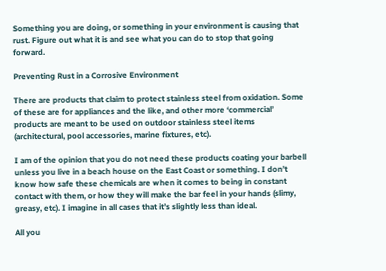Something you are doing, or something in your environment is causing that rust. Figure out what it is and see what you can do to stop that going forward.

Preventing Rust in a Corrosive Environment

There are products that claim to protect stainless steel from oxidation. Some of these are for appliances and the like, and other more ‘commercial’ products are meant to be used on outdoor stainless steel items (architectural, pool accessories, marine fixtures, etc).

I am of the opinion that you do not need these products coating your barbell unless you live in a beach house on the East Coast or something. I don’t know how safe these chemicals are when it comes to being in constant contact with them, or how they will make the bar feel in your hands (slimy, greasy, etc). I imagine in all cases that it’s slightly less than ideal.

All you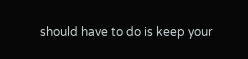should have to do is keep your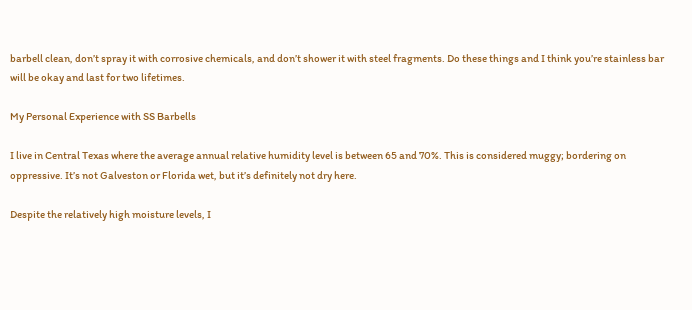barbell clean, don’t spray it with corrosive chemicals, and don’t shower it with steel fragments. Do these things and I think you’re stainless bar will be okay and last for two lifetimes.

My Personal Experience with SS Barbells

I live in Central Texas where the average annual relative humidity level is between 65 and 70%. This is considered muggy; bordering on oppressive. It’s not Galveston or Florida wet, but it’s definitely not dry here.

Despite the relatively high moisture levels, I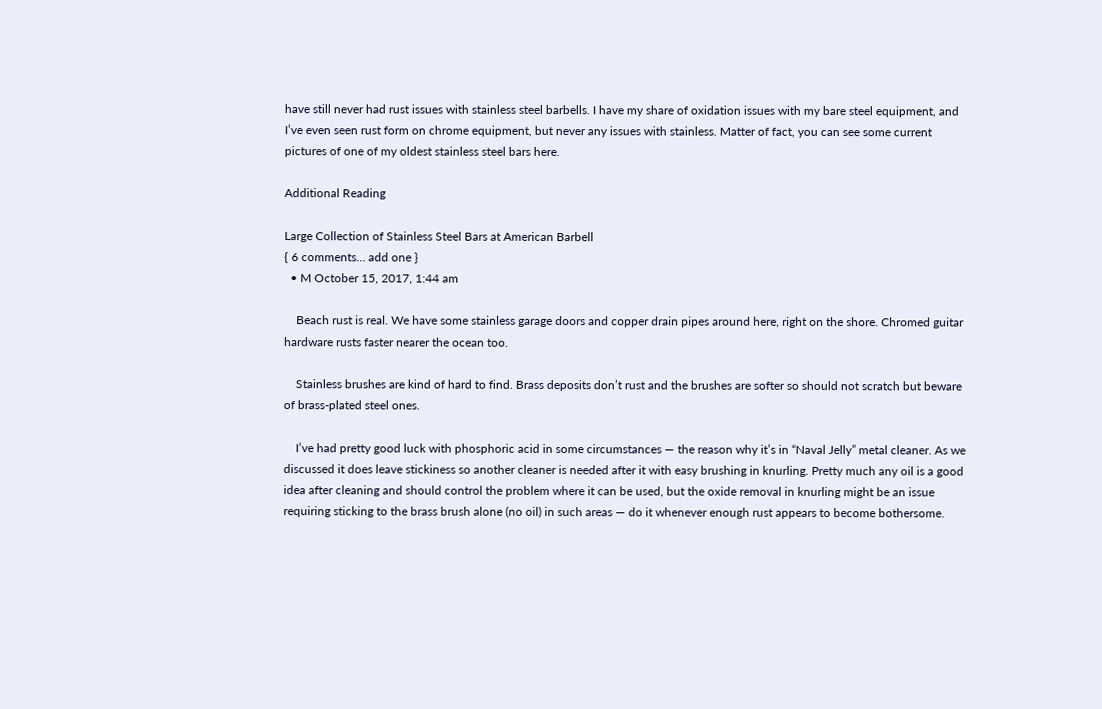have still never had rust issues with stainless steel barbells. I have my share of oxidation issues with my bare steel equipment, and I’ve even seen rust form on chrome equipment, but never any issues with stainless. Matter of fact, you can see some current pictures of one of my oldest stainless steel bars here.

Additional Reading

Large Collection of Stainless Steel Bars at American Barbell
{ 6 comments… add one }
  • M October 15, 2017, 1:44 am

    Beach rust is real. We have some stainless garage doors and copper drain pipes around here, right on the shore. Chromed guitar hardware rusts faster nearer the ocean too.

    Stainless brushes are kind of hard to find. Brass deposits don’t rust and the brushes are softer so should not scratch but beware of brass-plated steel ones.

    I’ve had pretty good luck with phosphoric acid in some circumstances — the reason why it’s in “Naval Jelly” metal cleaner. As we discussed it does leave stickiness so another cleaner is needed after it with easy brushing in knurling. Pretty much any oil is a good idea after cleaning and should control the problem where it can be used, but the oxide removal in knurling might be an issue requiring sticking to the brass brush alone (no oil) in such areas — do it whenever enough rust appears to become bothersome.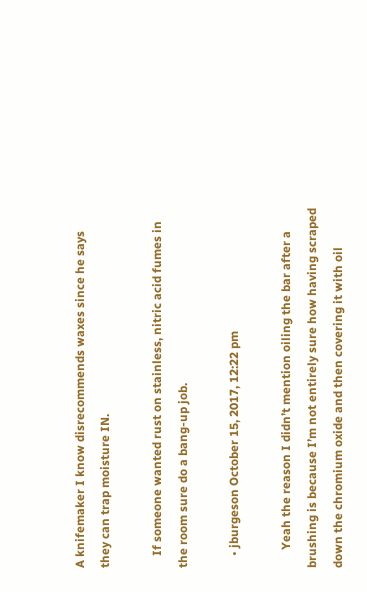A knifemaker I know disrecommends waxes since he says they can trap moisture IN.

    If someone wanted rust on stainless, nitric acid fumes in the room sure do a bang-up job.

    • jburgeson October 15, 2017, 12:22 pm

      Yeah the reason I didn’t mention oiling the bar after a brushing is because I’m not entirely sure how having scraped down the chromium oxide and then covering it with oil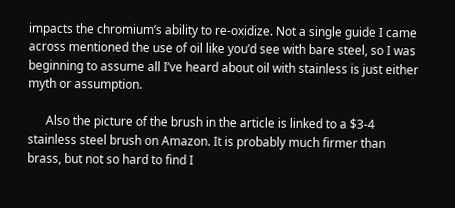impacts the chromium’s ability to re-oxidize. Not a single guide I came across mentioned the use of oil like you’d see with bare steel, so I was beginning to assume all I’ve heard about oil with stainless is just either myth or assumption.

      Also the picture of the brush in the article is linked to a $3-4 stainless steel brush on Amazon. It is probably much firmer than brass, but not so hard to find I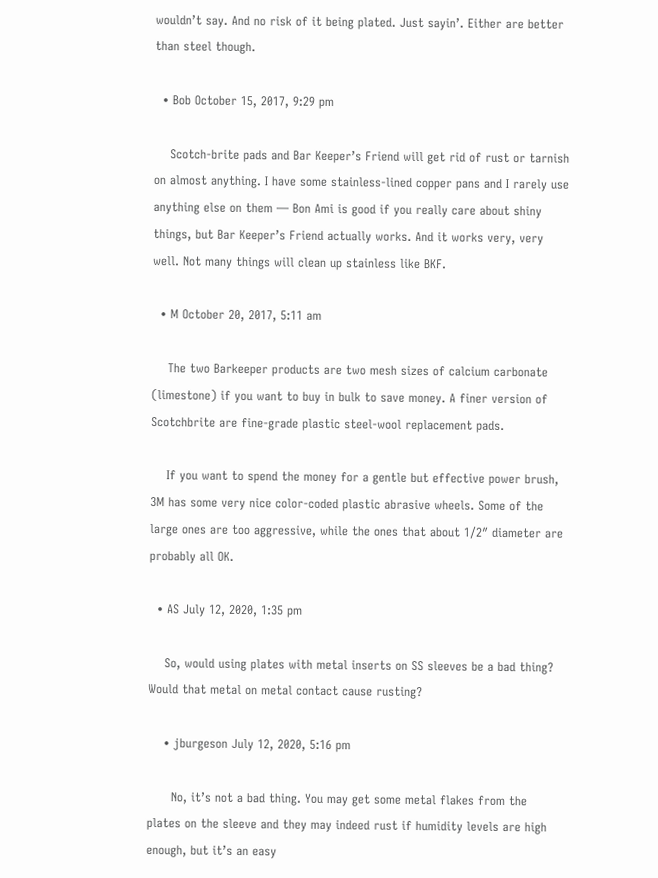wouldn’t say. And no risk of it being plated. Just sayin’. Either are better than steel though.

  • Bob October 15, 2017, 9:29 pm

    Scotch-brite pads and Bar Keeper’s Friend will get rid of rust or tarnish on almost anything. I have some stainless-lined copper pans and I rarely use anything else on them — Bon Ami is good if you really care about shiny things, but Bar Keeper’s Friend actually works. And it works very, very well. Not many things will clean up stainless like BKF.

  • M October 20, 2017, 5:11 am

    The two Barkeeper products are two mesh sizes of calcium carbonate (limestone) if you want to buy in bulk to save money. A finer version of Scotchbrite are fine-grade plastic steel-wool replacement pads.

    If you want to spend the money for a gentle but effective power brush, 3M has some very nice color-coded plastic abrasive wheels. Some of the large ones are too aggressive, while the ones that about 1/2″ diameter are probably all OK.

  • AS July 12, 2020, 1:35 pm

    So, would using plates with metal inserts on SS sleeves be a bad thing? Would that metal on metal contact cause rusting?

    • jburgeson July 12, 2020, 5:16 pm

      No, it’s not a bad thing. You may get some metal flakes from the plates on the sleeve and they may indeed rust if humidity levels are high enough, but it’s an easy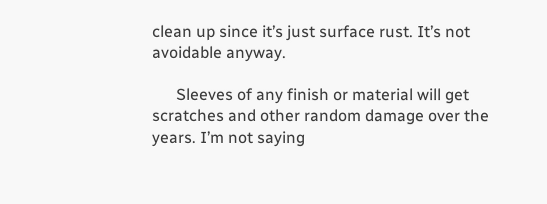clean up since it’s just surface rust. It’s not avoidable anyway.

      Sleeves of any finish or material will get scratches and other random damage over the years. I’m not saying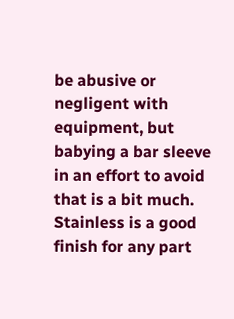be abusive or negligent with equipment, but babying a bar sleeve in an effort to avoid that is a bit much. Stainless is a good finish for any part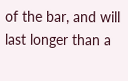of the bar, and will last longer than a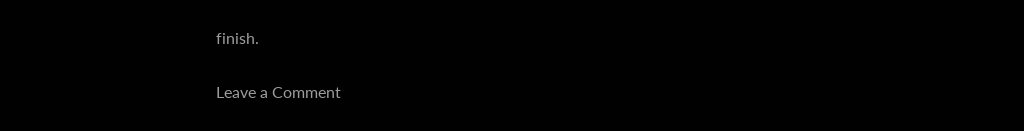finish.

Leave a Comment